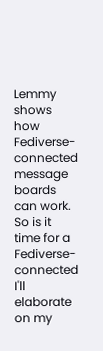Lemmy shows how Fediverse-connected message boards can work. So is it time for a Fediverse-connected
I'll elaborate on my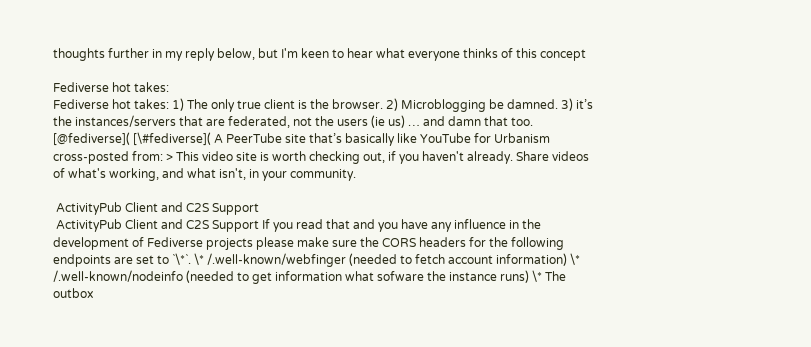thoughts further in my reply below, but I'm keen to hear what everyone thinks of this concept

Fediverse hot takes:
Fediverse hot takes: 1) The only true client is the browser. 2) Microblogging be damned. 3) it’s the instances/servers that are federated, not the users (ie us) … and damn that too. [@fediverse]( [\#fediverse]( A PeerTube site that’s basically like YouTube for Urbanism
cross-posted from: > This video site is worth checking out, if you haven't already. Share videos of what's working, and what isn't, in your community.

 ActivityPub Client and C2S Support
 ActivityPub Client and C2S Support If you read that and you have any influence in the development of Fediverse projects please make sure the CORS headers for the following endpoints are set to `\*`. \* /.well-known/webfinger (needed to fetch account information) \* /.well-known/nodeinfo (needed to get information what sofware the instance runs) \* The outbox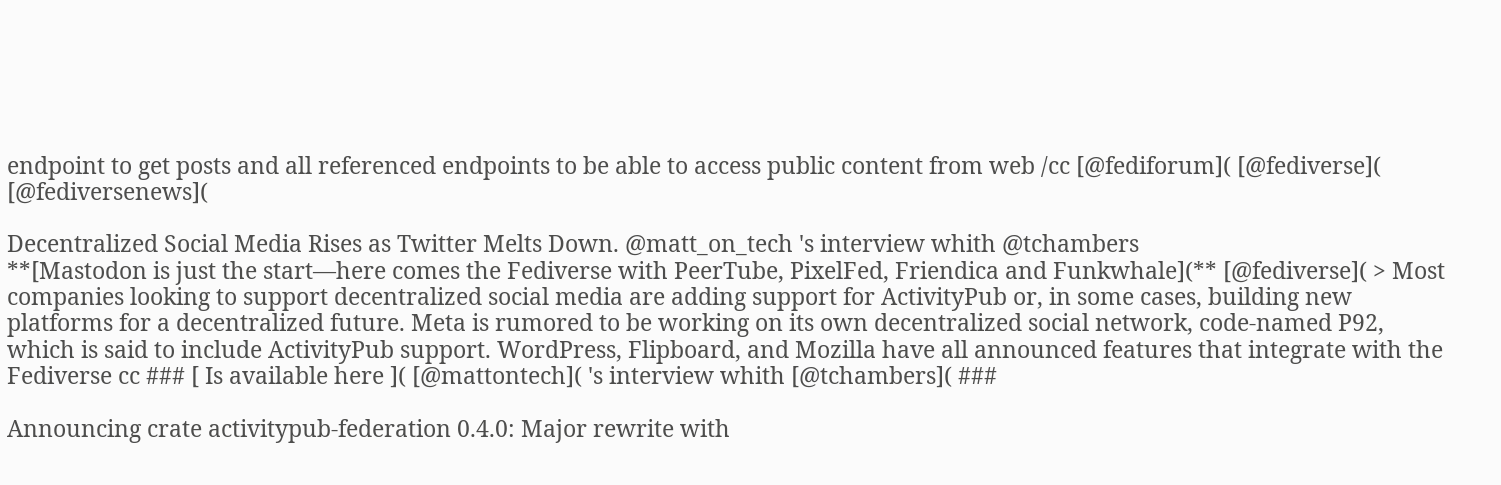endpoint to get posts and all referenced endpoints to be able to access public content from web /cc [@fediforum]( [@fediverse]( [@fediversenews](

Decentralized Social Media Rises as Twitter Melts Down. @matt_on_tech 's interview whith @tchambers
**[Mastodon is just the start—here comes the Fediverse with PeerTube, PixelFed, Friendica and Funkwhale](** [@fediverse]( > Most companies looking to support decentralized social media are adding support for ActivityPub or, in some cases, building new platforms for a decentralized future. Meta is rumored to be working on its own decentralized social network, code-named P92, which is said to include ActivityPub support. WordPress, Flipboard, and Mozilla have all announced features that integrate with the Fediverse cc ### [ Is available here ]( [@mattontech]( 's interview whith [@tchambers]( ###

Announcing crate activitypub-federation 0.4.0: Major rewrite with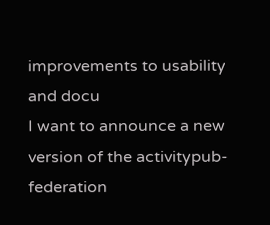improvements to usability and docu
I want to announce a new version of the activitypub-federation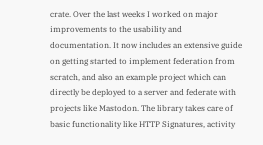crate. Over the last weeks I worked on major improvements to the usability and documentation. It now includes an extensive guide on getting started to implement federation from scratch, and also an example project which can directly be deployed to a server and federate with projects like Mastodon. The library takes care of basic functionality like HTTP Signatures, activity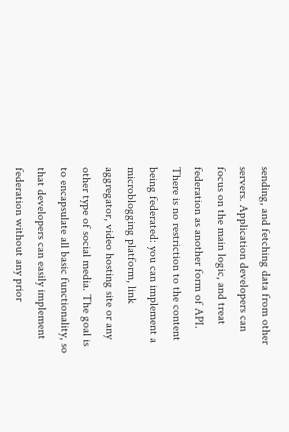sending, and fetching data from other servers. Application developers can focus on the main logic, and treat federation as another form of API. There is no restriction to the content being federated: you can implement a microblogging platform, link aggregator, video hosting site or any other type of social media. The goal is to encapsulate all basic functionality, so that developers can easily implement federation without any prior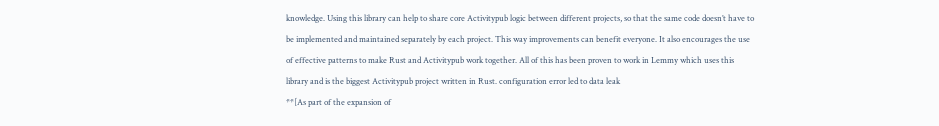knowledge. Using this library can help to share core Activitypub logic between different projects, so that the same code doesn’t have to be implemented and maintained separately by each project. This way improvements can benefit everyone. It also encourages the use of effective patterns to make Rust and Activitypub work together. All of this has been proven to work in Lemmy which uses this library and is the biggest Activitypub project written in Rust. configuration error led to data leak
**[As part of the expansion of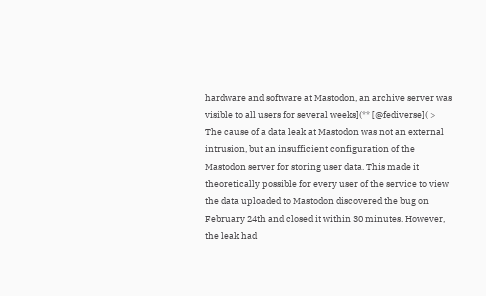hardware and software at Mastodon, an archive server was visible to all users for several weeks](** [@fediverse]( > The cause of a data leak at Mastodon was not an external intrusion, but an insufficient configuration of the Mastodon server for storing user data. This made it theoretically possible for every user of the service to view the data uploaded to Mastodon discovered the bug on February 24th and closed it within 30 minutes. However, the leak had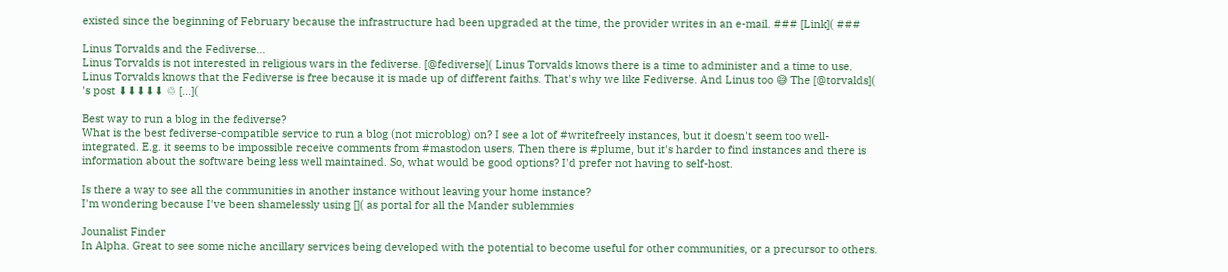existed since the beginning of February because the infrastructure had been upgraded at the time, the provider writes in an e-mail. ### [Link]( ###

Linus Torvalds and the Fediverse…
Linus Torvalds is not interested in religious wars in the fediverse. [@fediverse]( Linus Torvalds knows there is a time to administer and a time to use. Linus Torvalds knows that the Fediverse is free because it is made up of different faiths. That's why we like Fediverse. And Linus too 😅 The [@torvalds]( 's post ⬇⬇⬇⬇⬇ ♲ […](

Best way to run a blog in the fediverse?
What is the best fediverse-compatible service to run a blog (not microblog) on? I see a lot of #writefreely instances, but it doesn't seem too well-integrated. E.g. it seems to be impossible receive comments from #mastodon users. Then there is #plume, but it's harder to find instances and there is information about the software being less well maintained. So, what would be good options? I'd prefer not having to self-host.

Is there a way to see all the communities in another instance without leaving your home instance?
I'm wondering because I've been shamelessly using []( as portal for all the Mander sublemmies

Jounalist Finder
In Alpha. Great to see some niche ancillary services being developed with the potential to become useful for other communities, or a precursor to others.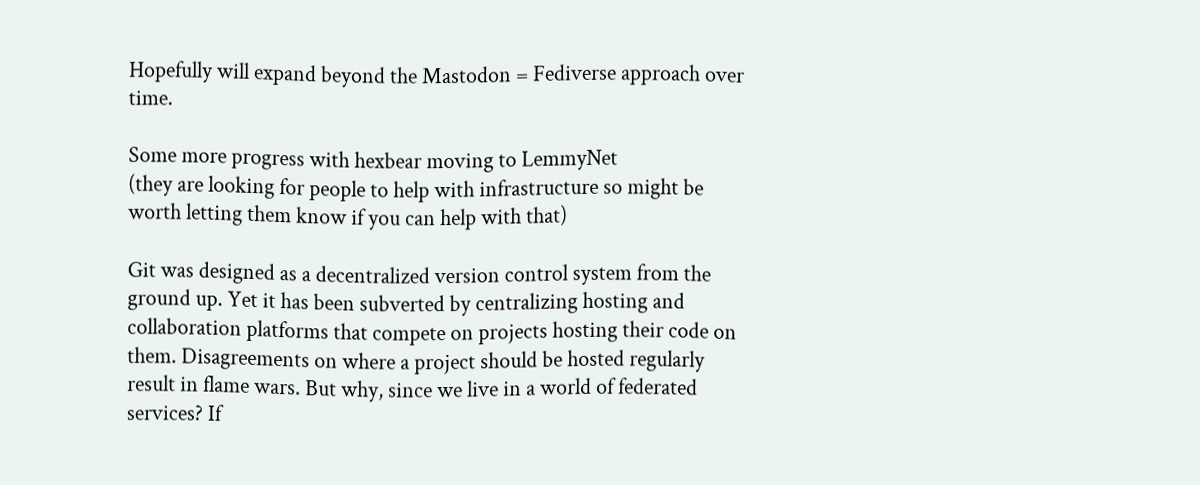Hopefully will expand beyond the Mastodon = Fediverse approach over time.

Some more progress with hexbear moving to LemmyNet
(they are looking for people to help with infrastructure so might be worth letting them know if you can help with that)

Git was designed as a decentralized version control system from the ground up. Yet it has been subverted by centralizing hosting and collaboration platforms that compete on projects hosting their code on them. Disagreements on where a project should be hosted regularly result in flame wars. But why, since we live in a world of federated services? If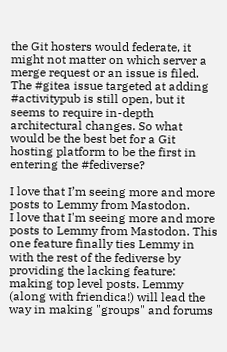the Git hosters would federate, it might not matter on which server a merge request or an issue is filed. The #gitea issue targeted at adding #activitypub is still open, but it seems to require in-depth architectural changes. So what would be the best bet for a Git hosting platform to be the first in entering the #fediverse?

I love that I’m seeing more and more posts to Lemmy from Mastodon.
I love that I'm seeing more and more posts to Lemmy from Mastodon. This one feature finally ties Lemmy in with the rest of the fediverse by providing the lacking feature: making top level posts. Lemmy (along with friendica!) will lead the way in making "groups" and forums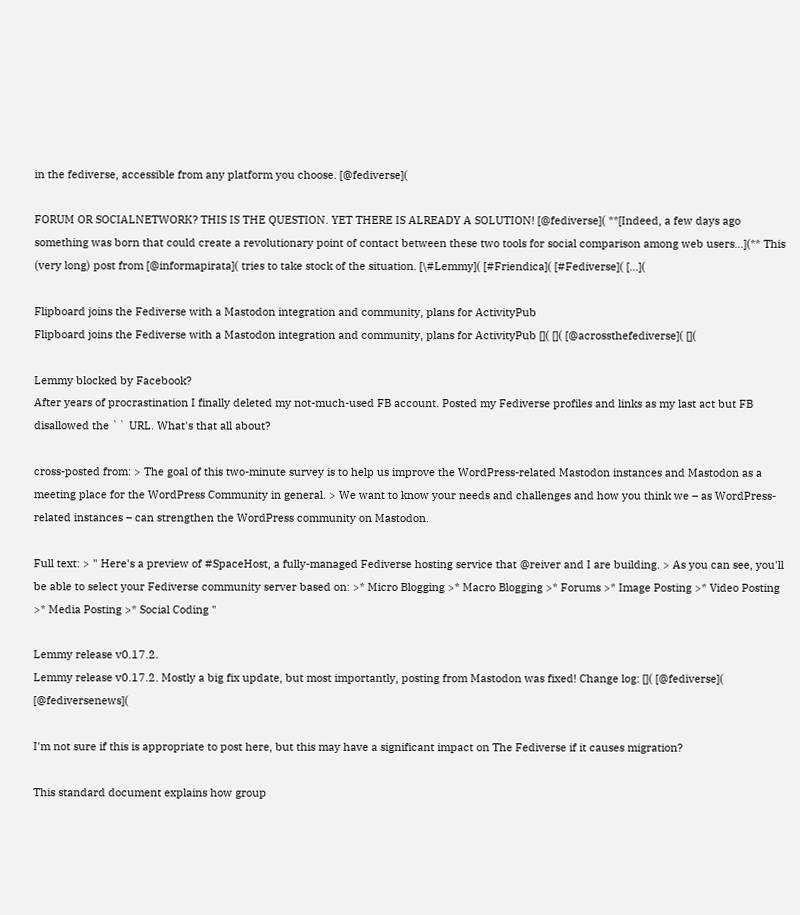in the fediverse, accessible from any platform you choose. [@fediverse](

FORUM OR SOCIALNETWORK? THIS IS THE QUESTION. YET THERE IS ALREADY A SOLUTION! [@fediverse]( **[Indeed, a few days ago something was born that could create a revolutionary point of contact between these two tools for social comparison among web users...](** This (very long) post from [@informapirata]( tries to take stock of the situation. [\#Lemmy]( [#Friendica]( [#Fediverse]( […](

Flipboard joins the Fediverse with a Mastodon integration and community, plans for ActivityPub
Flipboard joins the Fediverse with a Mastodon integration and community, plans for ActivityPub []( []( [@acrossthefediverse]( [](

Lemmy blocked by Facebook?
After years of procrastination I finally deleted my not-much-used FB account. Posted my Fediverse profiles and links as my last act but FB disallowed the `` URL. What's that all about?

cross-posted from: > The goal of this two-minute survey is to help us improve the WordPress-related Mastodon instances and Mastodon as a meeting place for the WordPress Community in general. > We want to know your needs and challenges and how you think we – as WordPress-related instances – can strengthen the WordPress community on Mastodon.

Full text: > " Here's a preview of #SpaceHost, a fully-managed Fediverse hosting service that @reiver and I are building. > As you can see, you'll be able to select your Fediverse community server based on: >* Micro Blogging >* Macro Blogging >* Forums >* Image Posting >* Video Posting >* Media Posting >* Social Coding "

Lemmy release v0.17.2.
Lemmy release v0.17.2. Mostly a big fix update, but most importantly, posting from Mastodon was fixed! Change log: []( [@fediverse]( [@fediversenews](

I'm not sure if this is appropriate to post here, but this may have a significant impact on The Fediverse if it causes migration?

This standard document explains how group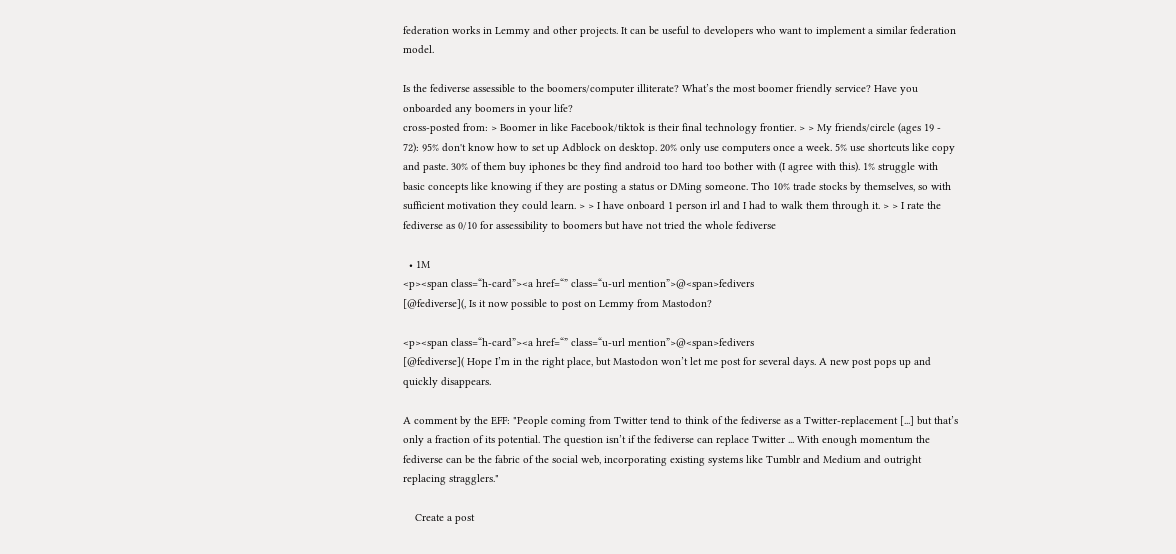federation works in Lemmy and other projects. It can be useful to developers who want to implement a similar federation model.

Is the fediverse assessible to the boomers/computer illiterate? What’s the most boomer friendly service? Have you onboarded any boomers in your life?
cross-posted from: > Boomer in like Facebook/tiktok is their final technology frontier. > > My friends/circle (ages 19 - 72): 95% don't know how to set up Adblock on desktop. 20% only use computers once a week. 5% use shortcuts like copy and paste. 30% of them buy iphones bc they find android too hard too bother with (I agree with this). 1% struggle with basic concepts like knowing if they are posting a status or DMing someone. Tho 10% trade stocks by themselves, so with sufficient motivation they could learn. > > I have onboard 1 person irl and I had to walk them through it. > > I rate the fediverse as 0/10 for assessibility to boomers but have not tried the whole fediverse

  • 1M
<p><span class=“h-card”><a href=“” class=“u-url mention”>@<span>fedivers
[@fediverse](, Is it now possible to post on Lemmy from Mastodon?

<p><span class=“h-card”><a href=“” class=“u-url mention”>@<span>fedivers
[@fediverse]( Hope I’m in the right place, but Mastodon won’t let me post for several days. A new post pops up and quickly disappears.

A comment by the EFF: "People coming from Twitter tend to think of the fediverse as a Twitter-replacement [...] but that’s only a fraction of its potential. The question isn’t if the fediverse can replace Twitter ... With enough momentum the fediverse can be the fabric of the social web, incorporating existing systems like Tumblr and Medium and outright replacing stragglers."

    Create a post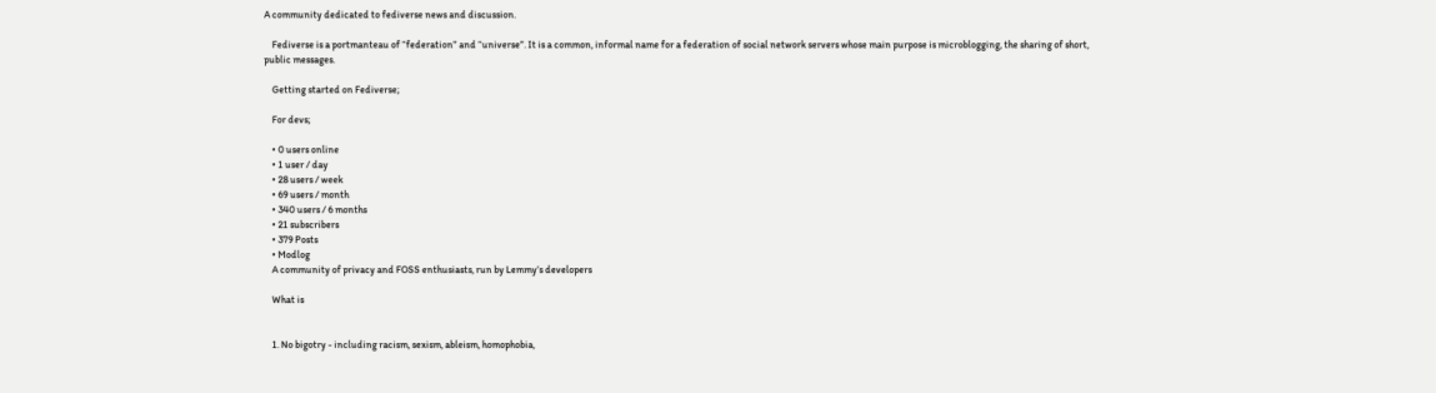A community dedicated to fediverse news and discussion.

    Fediverse is a portmanteau of “federation” and “universe”. It is a common, informal name for a federation of social network servers whose main purpose is microblogging, the sharing of short, public messages.

    Getting started on Fediverse;

    For devs;

    • 0 users online
    • 1 user / day
    • 28 users / week
    • 69 users / month
    • 340 users / 6 months
    • 21 subscribers
    • 379 Posts
    • Modlog
    A community of privacy and FOSS enthusiasts, run by Lemmy’s developers

    What is


    1. No bigotry - including racism, sexism, ableism, homophobia,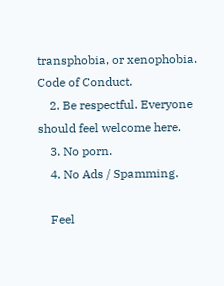transphobia, or xenophobia. Code of Conduct.
    2. Be respectful. Everyone should feel welcome here.
    3. No porn.
    4. No Ads / Spamming.

    Feel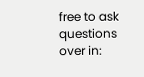free to ask questions over in: